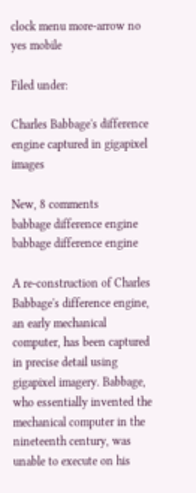clock menu more-arrow no yes mobile

Filed under:

Charles Babbage's difference engine captured in gigapixel images

New, 8 comments
babbage difference engine
babbage difference engine

A re-construction of Charles Babbage's difference engine, an early mechanical computer, has been captured in precise detail using gigapixel imagery. Babbage, who essentially invented the mechanical computer in the nineteenth century, was unable to execute on his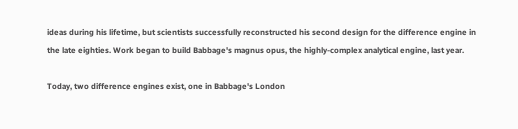ideas during his lifetime, but scientists successfully reconstructed his second design for the difference engine in the late eighties. Work began to build Babbage's magnus opus, the highly-complex analytical engine, last year.

Today, two difference engines exist, one in Babbage's London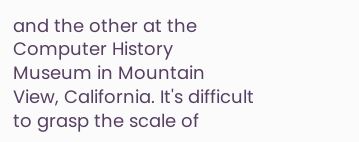and the other at the Computer History Museum in Mountain View, California. It's difficult to grasp the scale of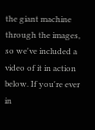the giant machine through the images, so we've included a video of it in action below. If you're ever in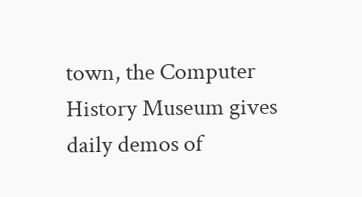town, the Computer History Museum gives daily demos of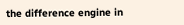the difference engine in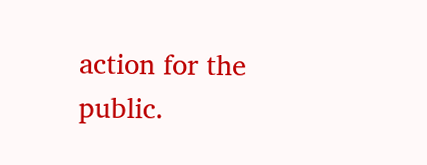action for the public.